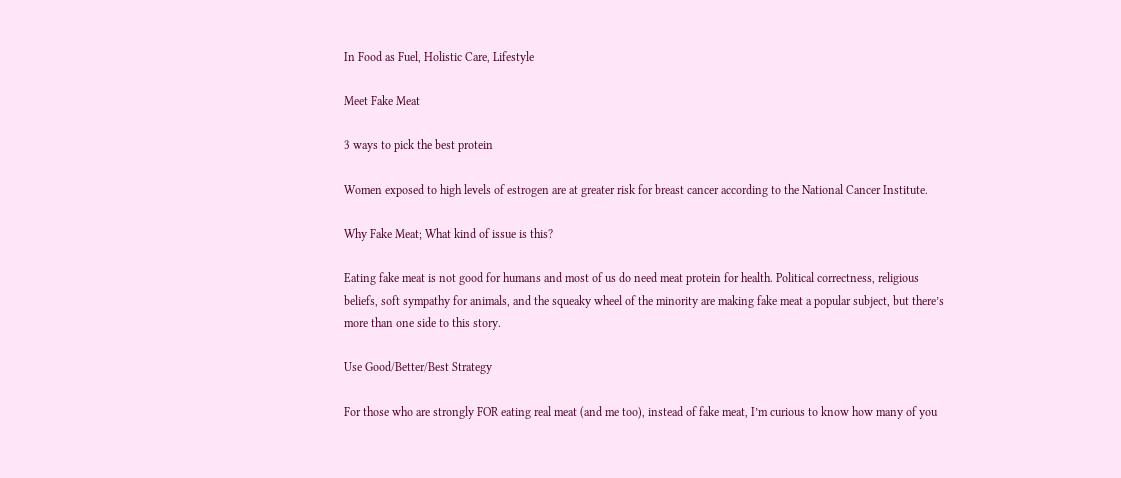In Food as Fuel, Holistic Care, Lifestyle

Meet Fake Meat

3 ways to pick the best protein

Women exposed to high levels of estrogen are at greater risk for breast cancer according to the National Cancer Institute.

Why Fake Meat; What kind of issue is this?

Eating fake meat is not good for humans and most of us do need meat protein for health. Political correctness, religious beliefs, soft sympathy for animals, and the squeaky wheel of the minority are making fake meat a popular subject, but there’s more than one side to this story.

Use Good/Better/Best Strategy

For those who are strongly FOR eating real meat (and me too), instead of fake meat, I’m curious to know how many of you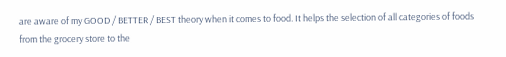are aware of my GOOD / BETTER / BEST theory when it comes to food. It helps the selection of all categories of foods from the grocery store to the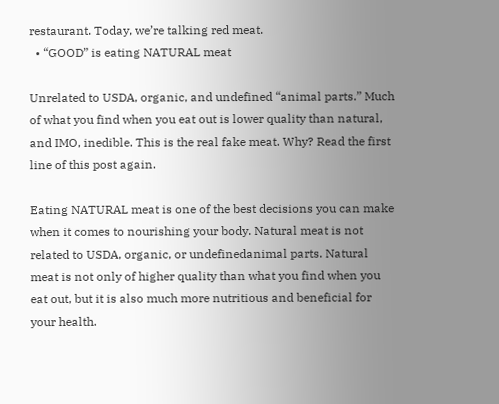restaurant. Today, we’re talking red meat.
  • “GOOD” is eating NATURAL meat

Unrelated to USDA, organic, and undefined “animal parts.” Much of what you find when you eat out is lower quality than natural, and IMO, inedible. This is the real fake meat. Why? Read the first line of this post again.

Eating NATURAL meat is one of the best decisions you can make when it comes to nourishing your body. Natural meat is not related to USDA, organic, or undefinedanimal parts. Natural meat is not only of higher quality than what you find when you eat out, but it is also much more nutritious and beneficial for your health.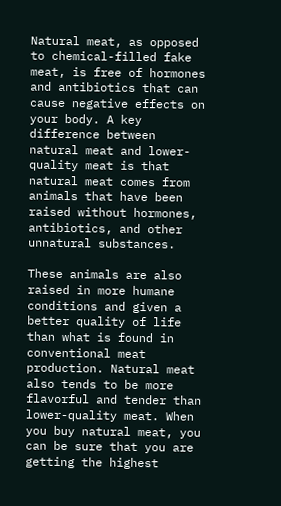Natural meat, as opposed to chemical-filled fake meat, is free of hormones and antibiotics that can cause negative effects on your body. A key difference between natural meat and lower-quality meat is that natural meat comes from animals that have been raised without hormones, antibiotics, and other unnatural substances.

These animals are also raised in more humane conditions and given a better quality of life than what is found in conventional meat production. Natural meat also tends to be more flavorful and tender than lower-quality meat. When you buy natural meat, you can be sure that you are getting the highest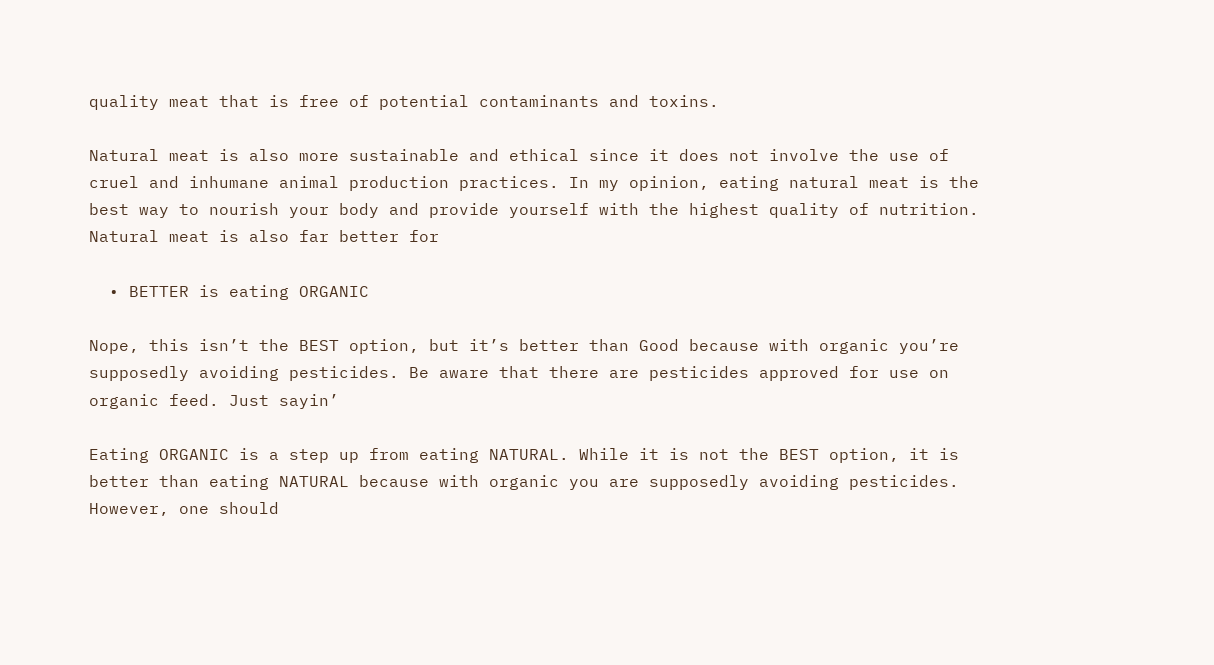quality meat that is free of potential contaminants and toxins.

Natural meat is also more sustainable and ethical since it does not involve the use of cruel and inhumane animal production practices. In my opinion, eating natural meat is the best way to nourish your body and provide yourself with the highest quality of nutrition. Natural meat is also far better for

  • BETTER is eating ORGANIC

Nope, this isn’t the BEST option, but it’s better than Good because with organic you’re supposedly avoiding pesticides. Be aware that there are pesticides approved for use on organic feed. Just sayin’

Eating ORGANIC is a step up from eating NATURAL. While it is not the BEST option, it is better than eating NATURAL because with organic you are supposedly avoiding pesticides. However, one should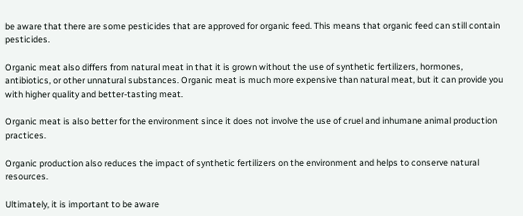be aware that there are some pesticides that are approved for organic feed. This means that organic feed can still contain pesticides.

Organic meat also differs from natural meat in that it is grown without the use of synthetic fertilizers, hormones, antibiotics, or other unnatural substances. Organic meat is much more expensive than natural meat, but it can provide you with higher quality and better-tasting meat.

Organic meat is also better for the environment since it does not involve the use of cruel and inhumane animal production practices.

Organic production also reduces the impact of synthetic fertilizers on the environment and helps to conserve natural resources.

Ultimately, it is important to be aware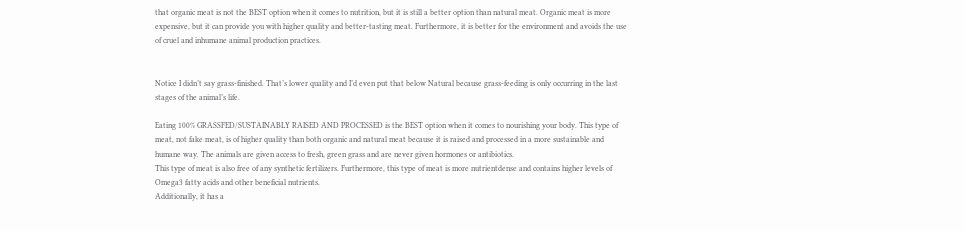that organic meat is not the BEST option when it comes to nutrition, but it is still a better option than natural meat. Organic meat is more expensive, but it can provide you with higher quality and better-tasting meat. Furthermore, it is better for the environment and avoids the use of cruel and inhumane animal production practices.


Notice I didn’t say grass-finished. That’s lower quality and I’d even put that below Natural because grass-feeding is only occurring in the last stages of the animal’s life.

Eating 100% GRASSFED/SUSTAINABLY RAISED AND PROCESSED is the BEST option when it comes to nourishing your body. This type of meat, not fake meat, is of higher quality than both organic and natural meat because it is raised and processed in a more sustainable and humane way. The animals are given access to fresh, green grass and are never given hormones or antibiotics.
This type of meat is also free of any synthetic fertilizers. Furthermore, this type of meat is more nutrientdense and contains higher levels of Omega3 fatty acids and other beneficial nutrients.
Additionally, it has a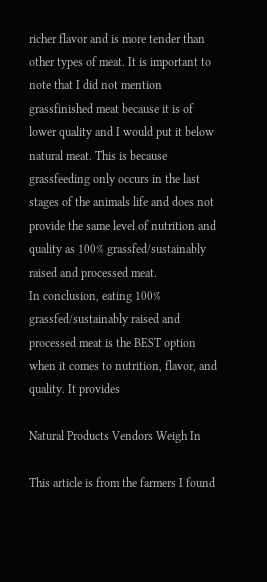richer flavor and is more tender than other types of meat. It is important to note that I did not mention grassfinished meat because it is of lower quality and I would put it below natural meat. This is because grassfeeding only occurs in the last stages of the animals life and does not provide the same level of nutrition and quality as 100% grassfed/sustainably raised and processed meat.
In conclusion, eating 100% grassfed/sustainably raised and processed meat is the BEST option when it comes to nutrition, flavor, and quality. It provides

Natural Products Vendors Weigh In

This article is from the farmers I found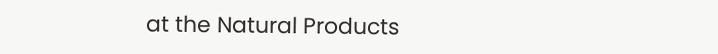at the Natural Products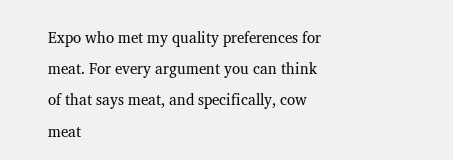Expo who met my quality preferences for meat. For every argument you can think of that says meat, and specifically, cow meat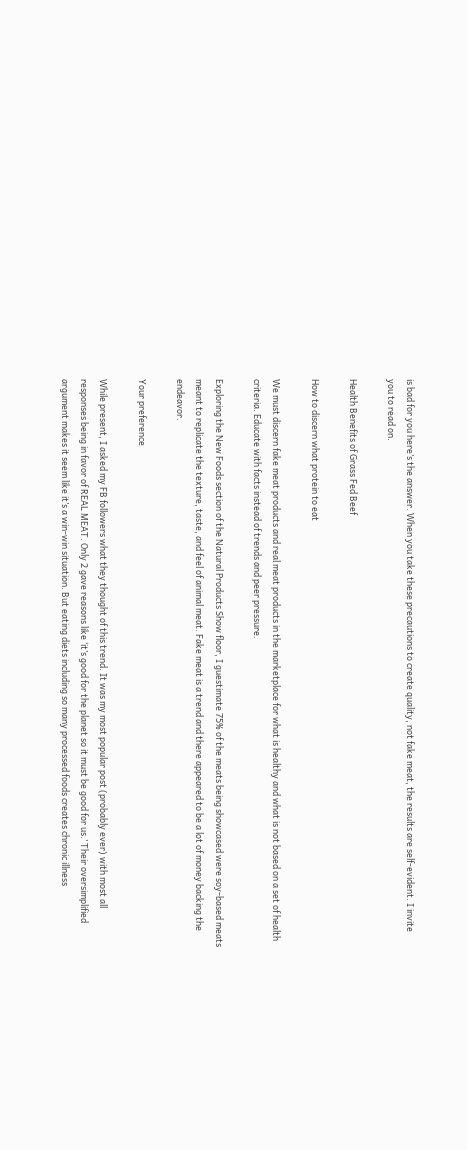is bad for you here’s the answer. When you take these precautions to create quality, not fake meat, the results are self-evident. I invite you to read on.

Health Benefits of Grass Fed Beef

How to discern what protein to eat

We must discern fake meat products and real meat products in the marketplace for what is healthy and what is not based on a set of health criteria. Educate with facts instead of trends and peer pressure.

Exploring the New Foods section of the Natural Products Show floor, I guestimate 75% of the meats being showcased were soy-based meats meant to replicate the texture, taste, and feel of animal meat. Fake meat is a trend and there appeared to be a lot of money backing the endeavor.

Your preference

While present, I asked my FB followers what they thought of this trend. It was my most popular post (probably ever) with most all responses being in favor of REAL MEAT. Only 2 gave reasons like ‘it’s good for the planet so it must be good for us.’ Their oversimplified argument makes it seem like it’s a win-win situation. But eating diets including so many processed foods creates chronic illness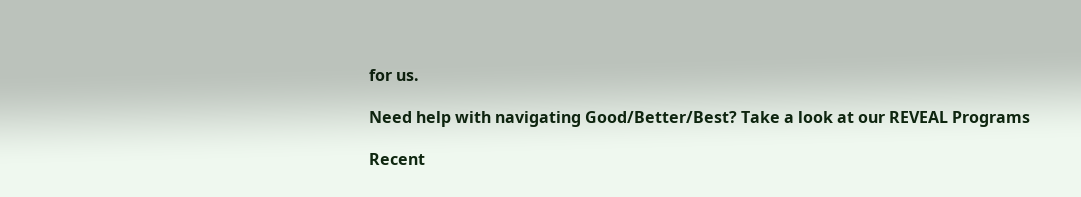for us.

Need help with navigating Good/Better/Best? Take a look at our REVEAL Programs

Recent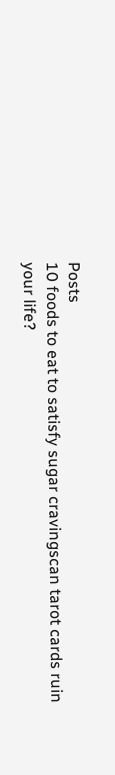Posts
10 foods to eat to satisfy sugar cravingscan tarot cards ruin your life?